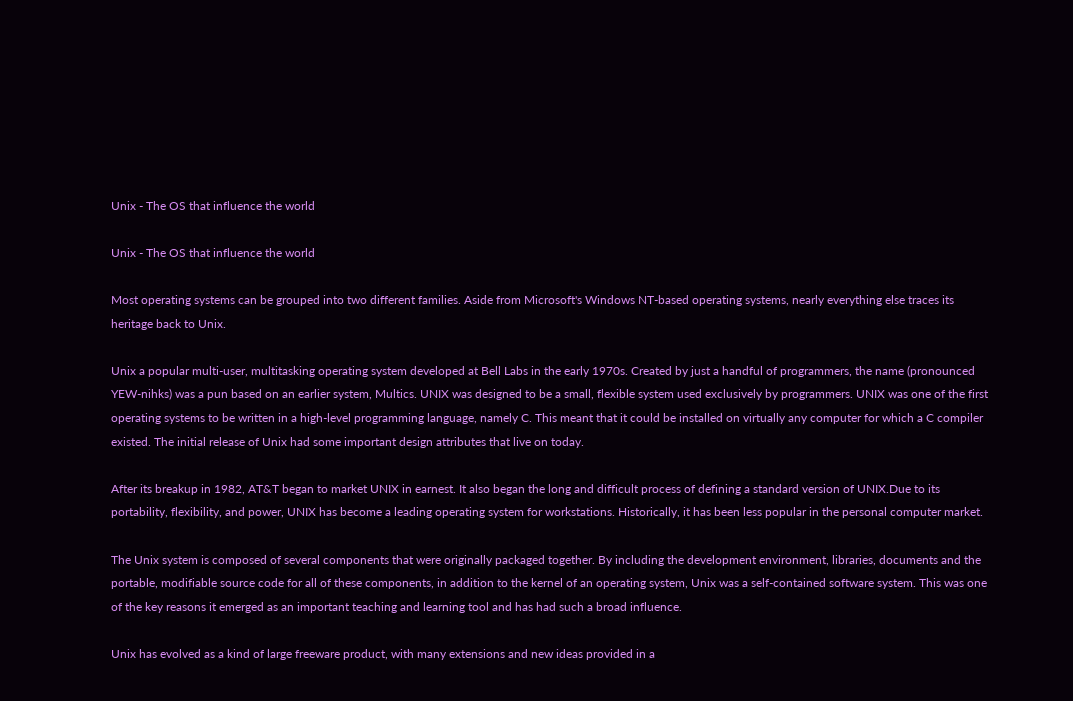Unix - The OS that influence the world

Unix - The OS that influence the world

Most operating systems can be grouped into two different families. Aside from Microsoft's Windows NT-based operating systems, nearly everything else traces its heritage back to Unix.

Unix a popular multi-user, multitasking operating system developed at Bell Labs in the early 1970s. Created by just a handful of programmers, the name (pronounced YEW-nihks) was a pun based on an earlier system, Multics. UNIX was designed to be a small, flexible system used exclusively by programmers. UNIX was one of the first operating systems to be written in a high-level programming language, namely C. This meant that it could be installed on virtually any computer for which a C compiler existed. The initial release of Unix had some important design attributes that live on today.

After its breakup in 1982, AT&T began to market UNIX in earnest. It also began the long and difficult process of defining a standard version of UNIX.Due to its portability, flexibility, and power, UNIX has become a leading operating system for workstations. Historically, it has been less popular in the personal computer market.

The Unix system is composed of several components that were originally packaged together. By including the development environment, libraries, documents and the portable, modifiable source code for all of these components, in addition to the kernel of an operating system, Unix was a self-contained software system. This was one of the key reasons it emerged as an important teaching and learning tool and has had such a broad influence.

Unix has evolved as a kind of large freeware product, with many extensions and new ideas provided in a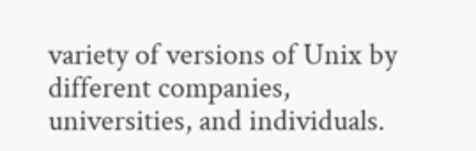variety of versions of Unix by different companies, universities, and individuals.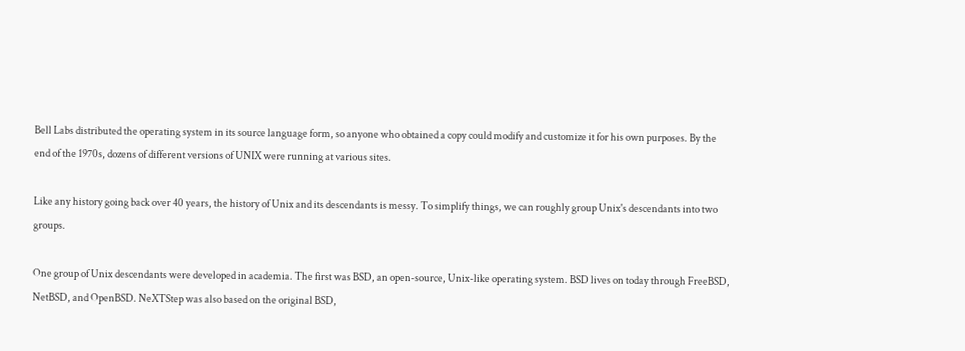Bell Labs distributed the operating system in its source language form, so anyone who obtained a copy could modify and customize it for his own purposes. By the end of the 1970s, dozens of different versions of UNIX were running at various sites.

Like any history going back over 40 years, the history of Unix and its descendants is messy. To simplify things, we can roughly group Unix's descendants into two groups.

One group of Unix descendants were developed in academia. The first was BSD, an open-source, Unix-like operating system. BSD lives on today through FreeBSD, NetBSD, and OpenBSD. NeXTStep was also based on the original BSD,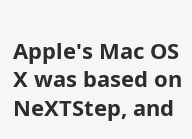Apple's Mac OS X was based on NeXTStep, and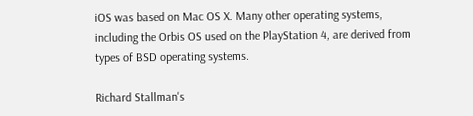iOS was based on Mac OS X. Many other operating systems, including the Orbis OS used on the PlayStation 4, are derived from types of BSD operating systems.

Richard Stallman's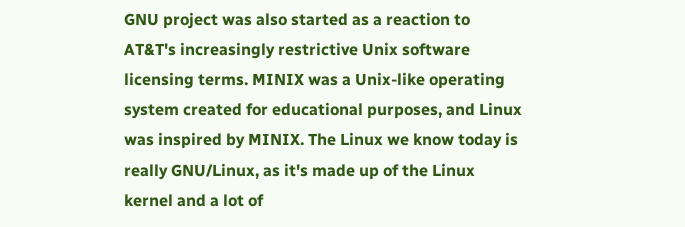GNU project was also started as a reaction to AT&T's increasingly restrictive Unix software licensing terms. MINIX was a Unix-like operating system created for educational purposes, and Linux was inspired by MINIX. The Linux we know today is really GNU/Linux, as it's made up of the Linux kernel and a lot of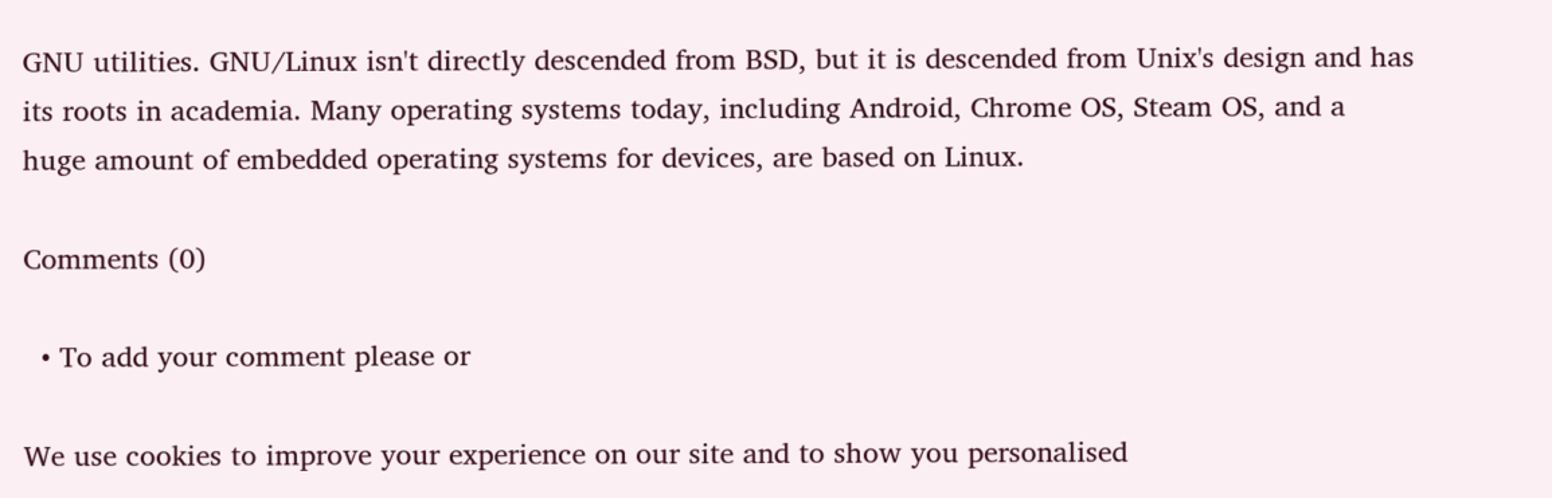GNU utilities. GNU/Linux isn't directly descended from BSD, but it is descended from Unix's design and has its roots in academia. Many operating systems today, including Android, Chrome OS, Steam OS, and a huge amount of embedded operating systems for devices, are based on Linux.

Comments (0)

  • To add your comment please or

We use cookies to improve your experience on our site and to show you personalised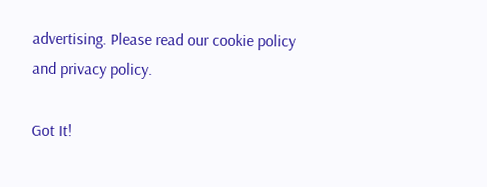advertising. Please read our cookie policy and privacy policy.

Got It!